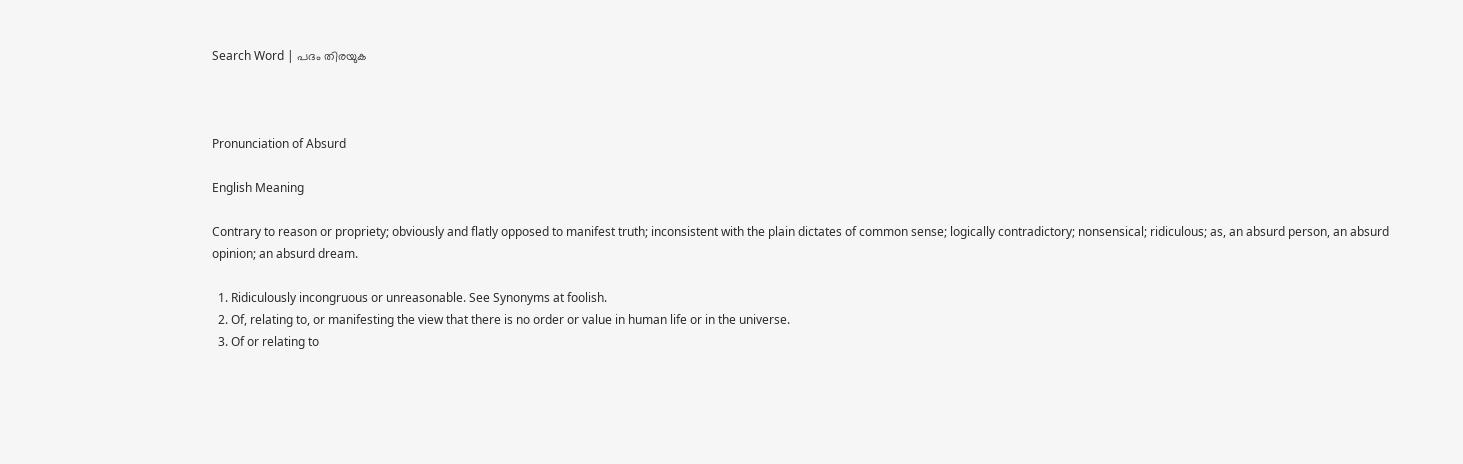Search Word | പദം തിരയുക



Pronunciation of Absurd

English Meaning

Contrary to reason or propriety; obviously and flatly opposed to manifest truth; inconsistent with the plain dictates of common sense; logically contradictory; nonsensical; ridiculous; as, an absurd person, an absurd opinion; an absurd dream.

  1. Ridiculously incongruous or unreasonable. See Synonyms at foolish.
  2. Of, relating to, or manifesting the view that there is no order or value in human life or in the universe.
  3. Of or relating to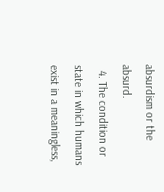absurdism or the absurd.
  4. The condition or state in which humans exist in a meaningless,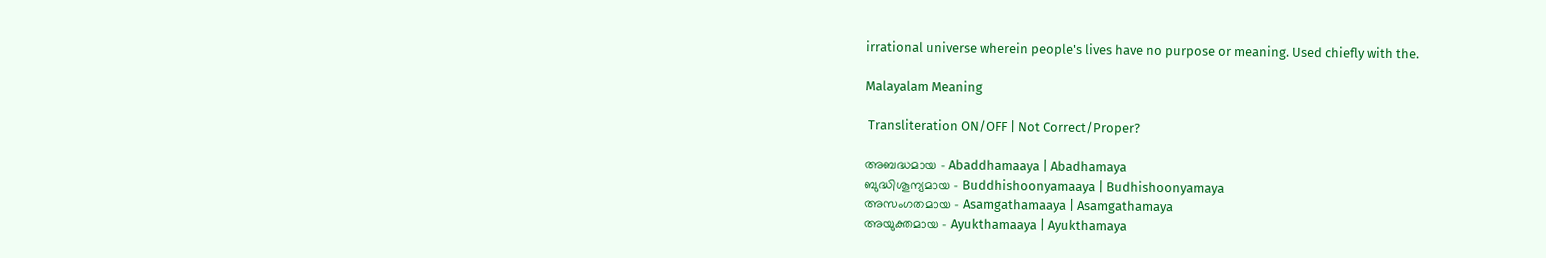irrational universe wherein people's lives have no purpose or meaning. Used chiefly with the.

Malayalam Meaning

 Transliteration ON/OFF | Not Correct/Proper?

അബദ്ധമായ - Abaddhamaaya | Abadhamaya
ബുദ്ധിശൂന്യമായ - Buddhishoonyamaaya | Budhishoonyamaya
അസംഗതമായ - Asamgathamaaya | Asamgathamaya
അയുക്തമായ - Ayukthamaaya | Ayukthamaya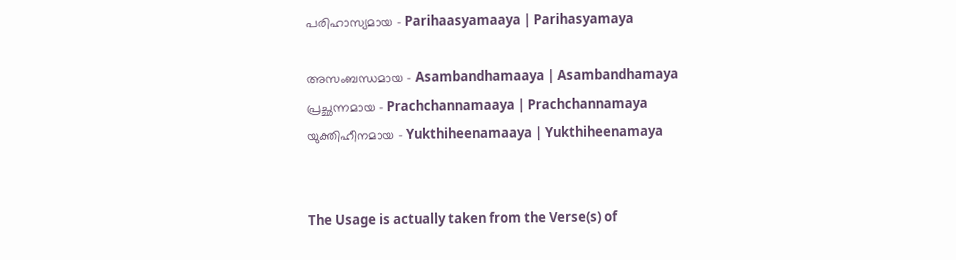പരിഹാസ്യമായ - Parihaasyamaaya | Parihasyamaya

അസംബന്ധമായ - Asambandhamaaya | Asambandhamaya
പ്രച്ഛന്നമായ - Prachchannamaaya | Prachchannamaya
യുക്തിഹീനമായ - Yukthiheenamaaya | Yukthiheenamaya


The Usage is actually taken from the Verse(s) of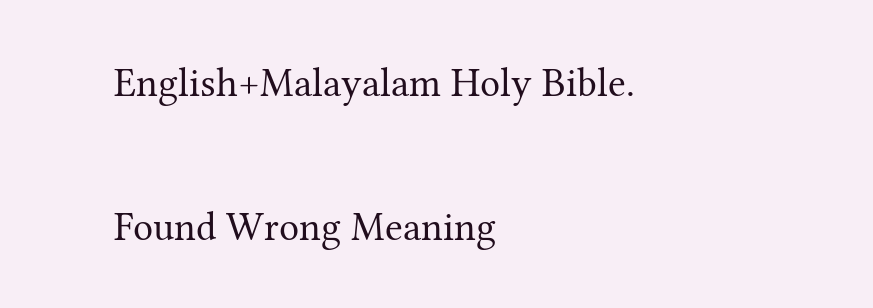English+Malayalam Holy Bible.


Found Wrong Meaning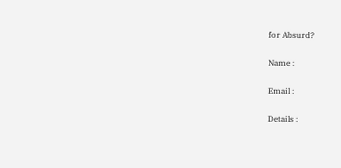for Absurd?

Name :

Email :

Details :